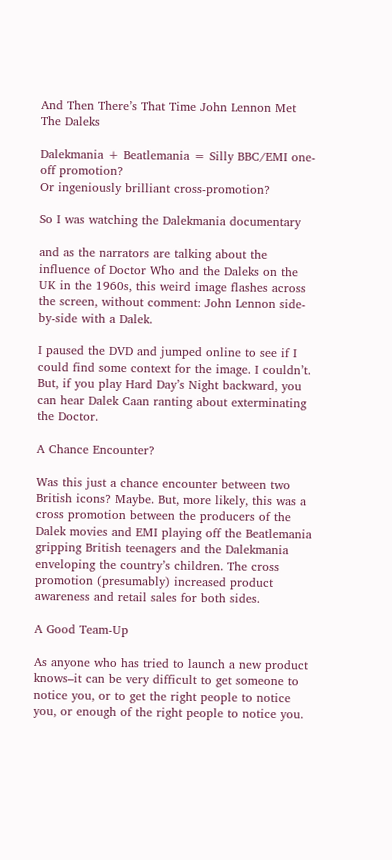And Then There’s That Time John Lennon Met The Daleks

Dalekmania + Beatlemania = Silly BBC/EMI one-off promotion?
Or ingeniously brilliant cross-promotion?

So I was watching the Dalekmania documentary

and as the narrators are talking about the influence of Doctor Who and the Daleks on the UK in the 1960s, this weird image flashes across the screen, without comment: John Lennon side-by-side with a Dalek.

I paused the DVD and jumped online to see if I could find some context for the image. I couldn’t. But, if you play Hard Day’s Night backward, you can hear Dalek Caan ranting about exterminating the Doctor.

A Chance Encounter?

Was this just a chance encounter between two British icons? Maybe. But, more likely, this was a cross promotion between the producers of the Dalek movies and EMI playing off the Beatlemania gripping British teenagers and the Dalekmania enveloping the country’s children. The cross promotion (presumably) increased product awareness and retail sales for both sides.

A Good Team-Up

As anyone who has tried to launch a new product knows–it can be very difficult to get someone to notice you, or to get the right people to notice you, or enough of the right people to notice you.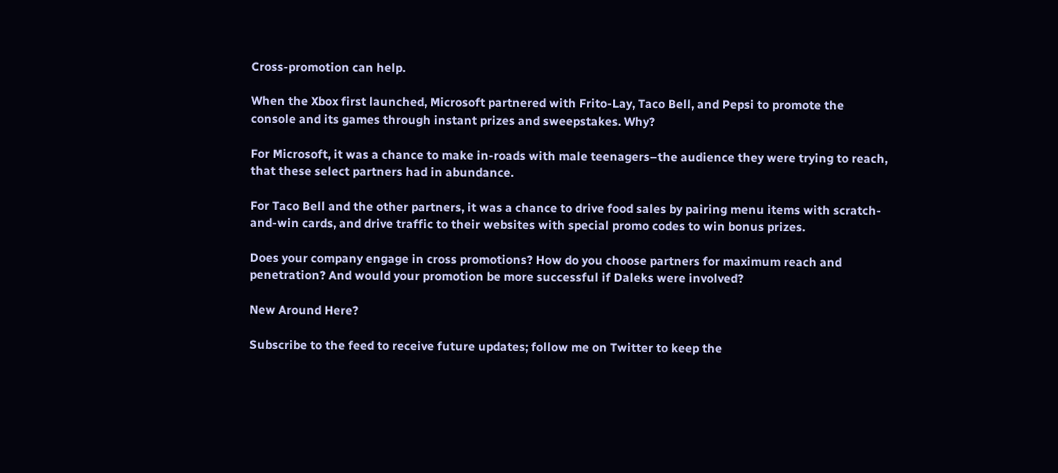Cross-promotion can help.

When the Xbox first launched, Microsoft partnered with Frito-Lay, Taco Bell, and Pepsi to promote the console and its games through instant prizes and sweepstakes. Why?

For Microsoft, it was a chance to make in-roads with male teenagers–the audience they were trying to reach, that these select partners had in abundance.

For Taco Bell and the other partners, it was a chance to drive food sales by pairing menu items with scratch-and-win cards, and drive traffic to their websites with special promo codes to win bonus prizes.

Does your company engage in cross promotions? How do you choose partners for maximum reach and penetration? And would your promotion be more successful if Daleks were involved?

New Around Here?

Subscribe to the feed to receive future updates; follow me on Twitter to keep the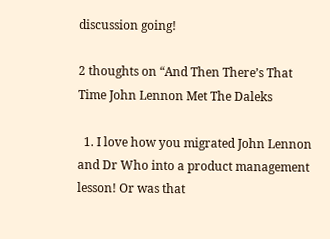discussion going!

2 thoughts on “And Then There’s That Time John Lennon Met The Daleks

  1. I love how you migrated John Lennon and Dr Who into a product management lesson! Or was that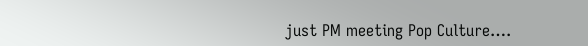just PM meeting Pop Culture….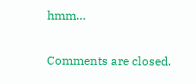hmm…

Comments are closed.